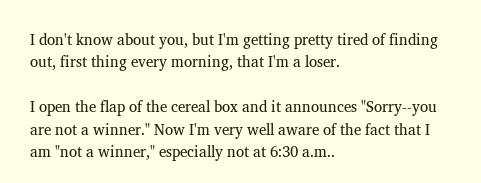I don't know about you, but I'm getting pretty tired of finding out, first thing every morning, that I'm a loser.

I open the flap of the cereal box and it announces "Sorry--you are not a winner." Now I'm very well aware of the fact that I am "not a winner," especially not at 6:30 a.m..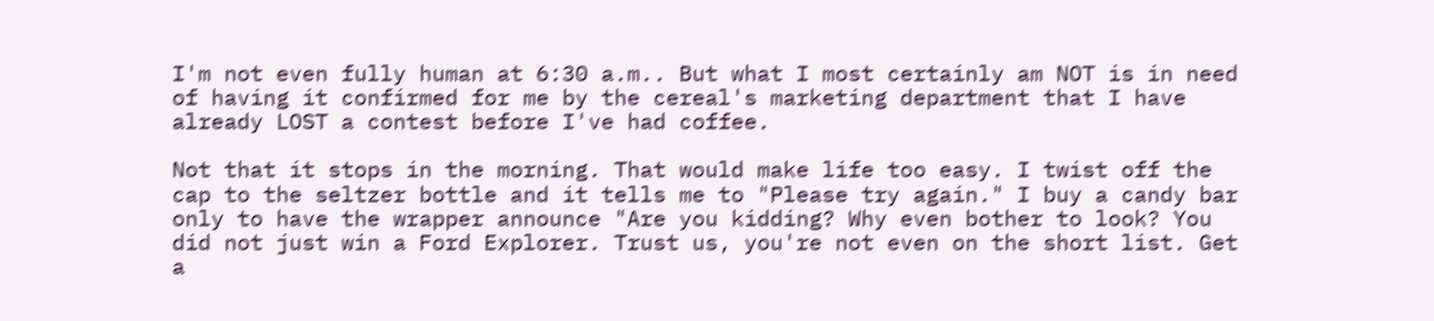I'm not even fully human at 6:30 a.m.. But what I most certainly am NOT is in need of having it confirmed for me by the cereal's marketing department that I have already LOST a contest before I've had coffee.

Not that it stops in the morning. That would make life too easy. I twist off the cap to the seltzer bottle and it tells me to "Please try again." I buy a candy bar only to have the wrapper announce "Are you kidding? Why even bother to look? You did not just win a Ford Explorer. Trust us, you're not even on the short list. Get a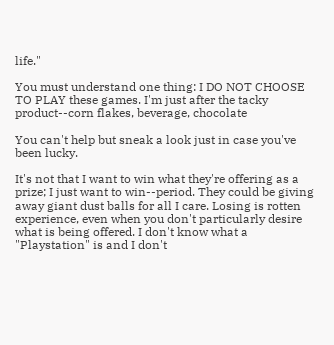life."

You must understand one thing: I DO NOT CHOOSE TO PLAY these games. I'm just after the tacky product--corn flakes, beverage, chocolate

You can't help but sneak a look just in case you've been lucky.

It's not that I want to win what they're offering as a prize; I just want to win--period. They could be giving away giant dust balls for all I care. Losing is rotten experience, even when you don't particularly desire what is being offered. I don't know what a "Playstation" is and I don't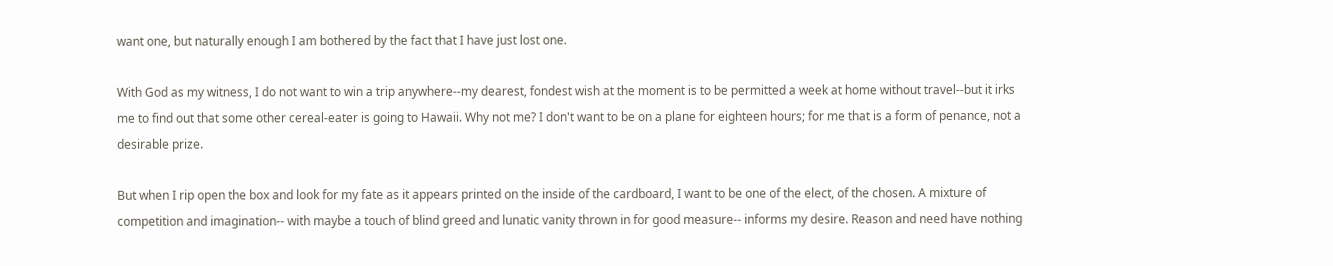want one, but naturally enough I am bothered by the fact that I have just lost one.

With God as my witness, I do not want to win a trip anywhere--my dearest, fondest wish at the moment is to be permitted a week at home without travel--but it irks me to find out that some other cereal-eater is going to Hawaii. Why not me? I don't want to be on a plane for eighteen hours; for me that is a form of penance, not a desirable prize.

But when I rip open the box and look for my fate as it appears printed on the inside of the cardboard, I want to be one of the elect, of the chosen. A mixture of competition and imagination-- with maybe a touch of blind greed and lunatic vanity thrown in for good measure-- informs my desire. Reason and need have nothing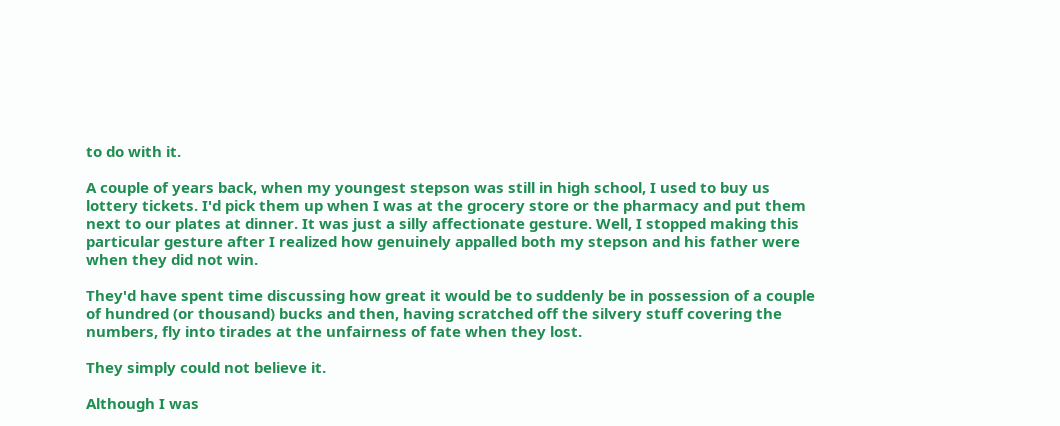to do with it.

A couple of years back, when my youngest stepson was still in high school, I used to buy us lottery tickets. I'd pick them up when I was at the grocery store or the pharmacy and put them next to our plates at dinner. It was just a silly affectionate gesture. Well, I stopped making this particular gesture after I realized how genuinely appalled both my stepson and his father were when they did not win.

They'd have spent time discussing how great it would be to suddenly be in possession of a couple of hundred (or thousand) bucks and then, having scratched off the silvery stuff covering the numbers, fly into tirades at the unfairness of fate when they lost.

They simply could not believe it.

Although I was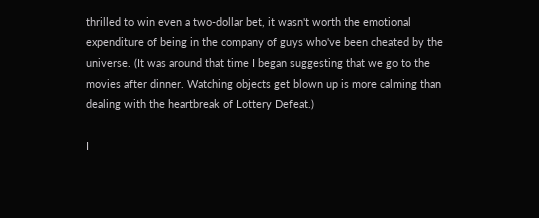thrilled to win even a two-dollar bet, it wasn't worth the emotional expenditure of being in the company of guys who've been cheated by the universe. (It was around that time I began suggesting that we go to the movies after dinner. Watching objects get blown up is more calming than dealing with the heartbreak of Lottery Defeat.)

I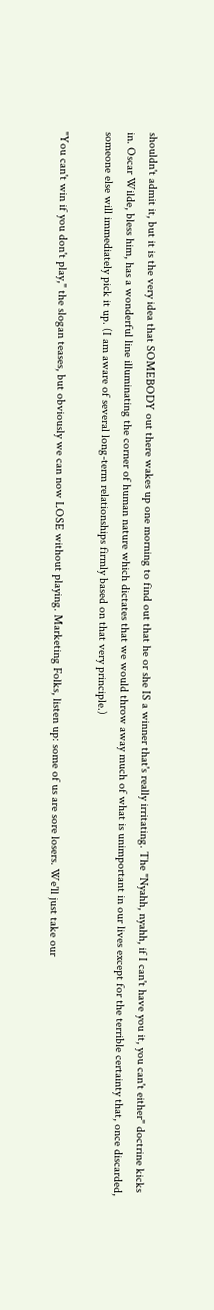shouldn't admit it, but it is the very idea that SOMEBODY out there wakes up one morning to find out that he or she IS a winner that's really irritating. The "Nyahh, nyahh, if I can't have you it, you can't either" doctrine kicks in. Oscar Wilde, bless him, has a wonderful line illuminating the corner of human nature which dictates that we would throw away much of what is unimportant in our lives except for the terrible certainty that, once discarded, someone else will immediately pick it up. (I am aware of several long-term relationships firmly based on that very principle.)

"You can't win if you don't play," the slogan teases, but obviously we can now LOSE without playing. Marketing Folks, listen up: some of us are sore losers. We'll just take our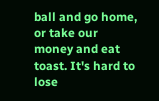ball and go home, or take our money and eat toast. It's hard to lose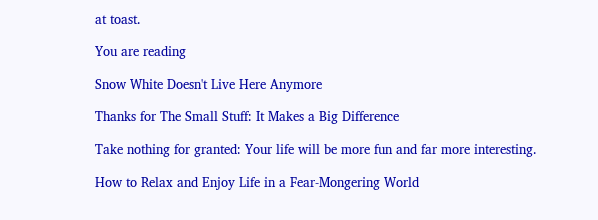at toast.

You are reading

Snow White Doesn't Live Here Anymore

Thanks for The Small Stuff: It Makes a Big Difference

Take nothing for granted: Your life will be more fun and far more interesting.

How to Relax and Enjoy Life in a Fear-Mongering World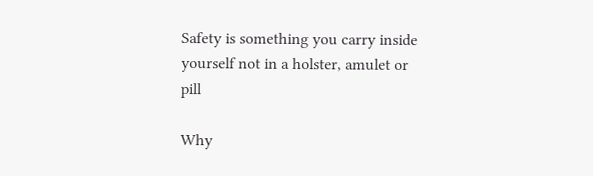Safety is something you carry inside yourself not in a holster, amulet or pill

Why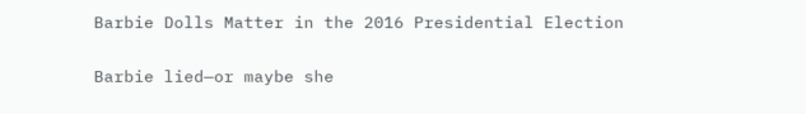Barbie Dolls Matter in the 2016 Presidential Election

Barbie lied—or maybe she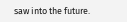saw into the future.